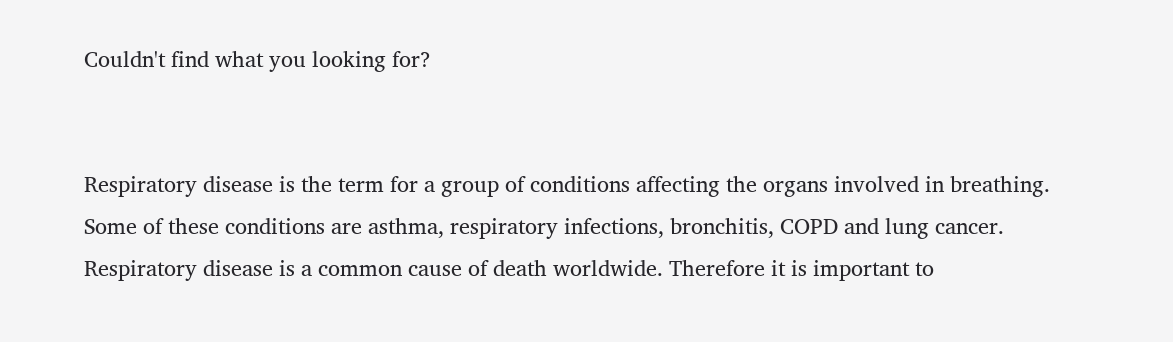Couldn't find what you looking for?


Respiratory disease is the term for a group of conditions affecting the organs involved in breathing. Some of these conditions are asthma, respiratory infections, bronchitis, COPD and lung cancer. Respiratory disease is a common cause of death worldwide. Therefore it is important to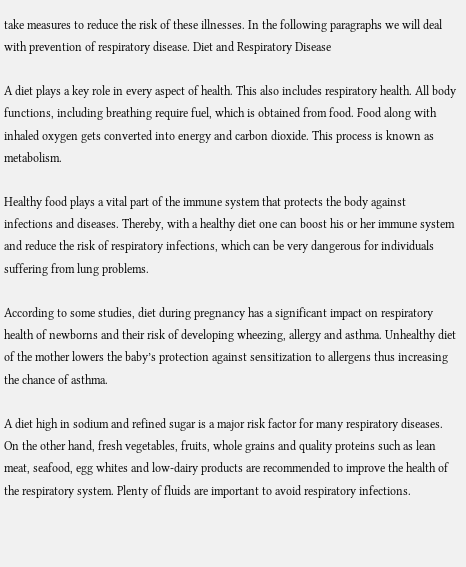take measures to reduce the risk of these illnesses. In the following paragraphs we will deal with prevention of respiratory disease. Diet and Respiratory Disease

A diet plays a key role in every aspect of health. This also includes respiratory health. All body functions, including breathing require fuel, which is obtained from food. Food along with inhaled oxygen gets converted into energy and carbon dioxide. This process is known as metabolism.

Healthy food plays a vital part of the immune system that protects the body against infections and diseases. Thereby, with a healthy diet one can boost his or her immune system and reduce the risk of respiratory infections, which can be very dangerous for individuals suffering from lung problems.

According to some studies, diet during pregnancy has a significant impact on respiratory health of newborns and their risk of developing wheezing, allergy and asthma. Unhealthy diet of the mother lowers the baby’s protection against sensitization to allergens thus increasing the chance of asthma.

A diet high in sodium and refined sugar is a major risk factor for many respiratory diseases. On the other hand, fresh vegetables, fruits, whole grains and quality proteins such as lean meat, seafood, egg whites and low-dairy products are recommended to improve the health of the respiratory system. Plenty of fluids are important to avoid respiratory infections.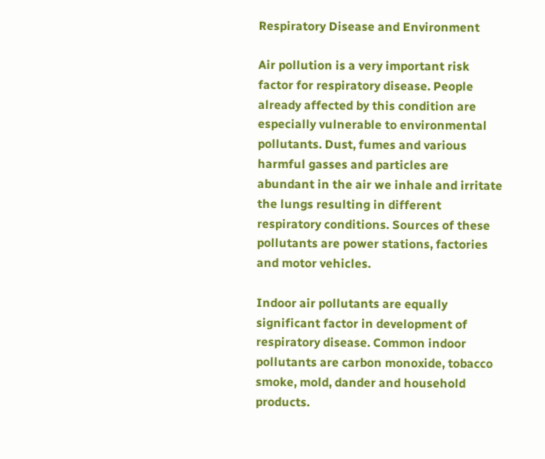Respiratory Disease and Environment

Air pollution is a very important risk factor for respiratory disease. People already affected by this condition are especially vulnerable to environmental pollutants. Dust, fumes and various harmful gasses and particles are abundant in the air we inhale and irritate the lungs resulting in different respiratory conditions. Sources of these pollutants are power stations, factories and motor vehicles.

Indoor air pollutants are equally significant factor in development of respiratory disease. Common indoor pollutants are carbon monoxide, tobacco smoke, mold, dander and household products.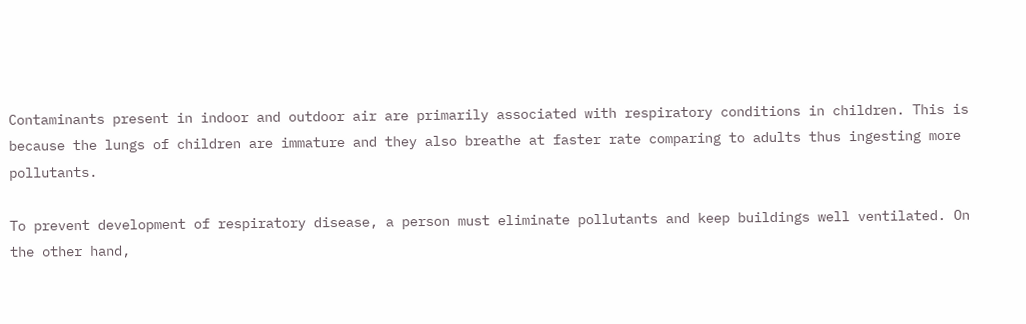Contaminants present in indoor and outdoor air are primarily associated with respiratory conditions in children. This is because the lungs of children are immature and they also breathe at faster rate comparing to adults thus ingesting more pollutants.

To prevent development of respiratory disease, a person must eliminate pollutants and keep buildings well ventilated. On the other hand,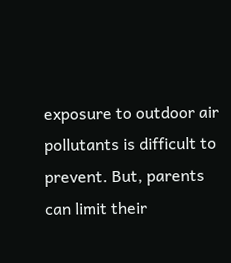exposure to outdoor air pollutants is difficult to prevent. But, parents can limit their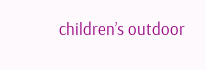children’s outdoor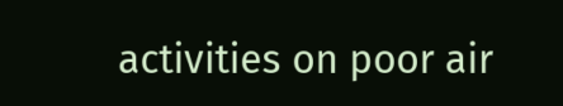activities on poor air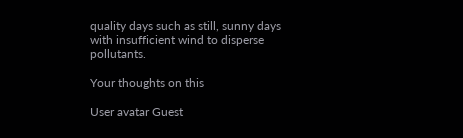quality days such as still, sunny days with insufficient wind to disperse pollutants.

Your thoughts on this

User avatar Guest